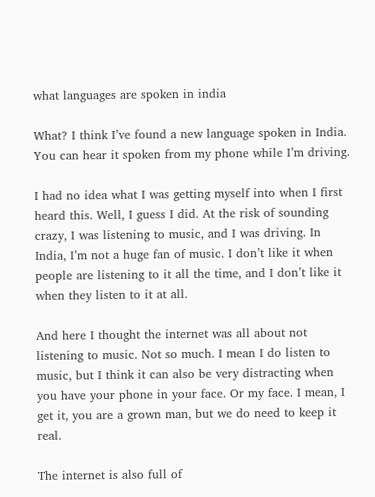what languages are spoken in india

What? I think I’ve found a new language spoken in India. You can hear it spoken from my phone while I’m driving.

I had no idea what I was getting myself into when I first heard this. Well, I guess I did. At the risk of sounding crazy, I was listening to music, and I was driving. In India, I’m not a huge fan of music. I don’t like it when people are listening to it all the time, and I don’t like it when they listen to it at all.

And here I thought the internet was all about not listening to music. Not so much. I mean I do listen to music, but I think it can also be very distracting when you have your phone in your face. Or my face. I mean, I get it, you are a grown man, but we do need to keep it real.

The internet is also full of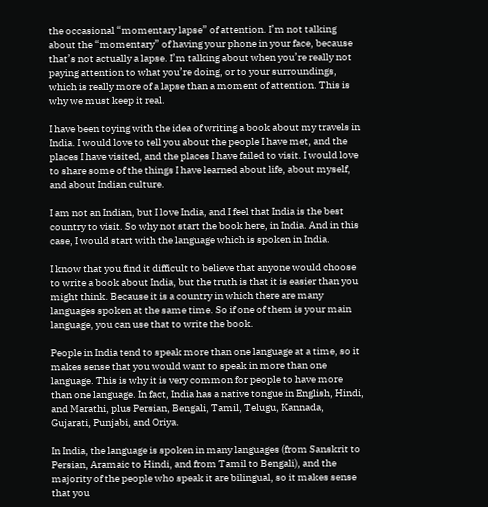the occasional “momentary lapse” of attention. I’m not talking about the “momentary” of having your phone in your face, because that’s not actually a lapse. I’m talking about when you’re really not paying attention to what you’re doing, or to your surroundings, which is really more of a lapse than a moment of attention. This is why we must keep it real.

I have been toying with the idea of writing a book about my travels in India. I would love to tell you about the people I have met, and the places I have visited, and the places I have failed to visit. I would love to share some of the things I have learned about life, about myself, and about Indian culture.

I am not an Indian, but I love India, and I feel that India is the best country to visit. So why not start the book here, in India. And in this case, I would start with the language which is spoken in India.

I know that you find it difficult to believe that anyone would choose to write a book about India, but the truth is that it is easier than you might think. Because it is a country in which there are many languages spoken at the same time. So if one of them is your main language, you can use that to write the book.

People in India tend to speak more than one language at a time, so it makes sense that you would want to speak in more than one language. This is why it is very common for people to have more than one language. In fact, India has a native tongue in English, Hindi, and Marathi, plus Persian, Bengali, Tamil, Telugu, Kannada, Gujarati, Punjabi, and Oriya.

In India, the language is spoken in many languages (from Sanskrit to Persian, Aramaic to Hindi, and from Tamil to Bengali), and the majority of the people who speak it are bilingual, so it makes sense that you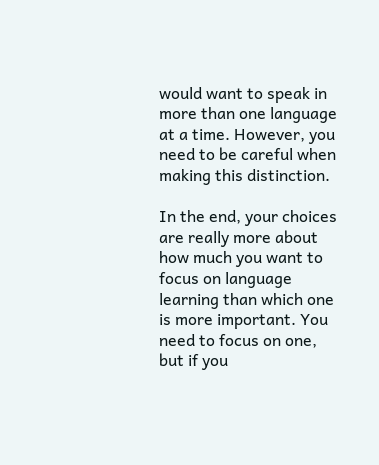would want to speak in more than one language at a time. However, you need to be careful when making this distinction.

In the end, your choices are really more about how much you want to focus on language learning than which one is more important. You need to focus on one, but if you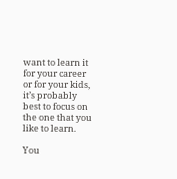want to learn it for your career or for your kids, it’s probably best to focus on the one that you like to learn.

You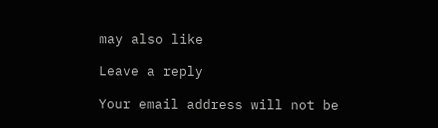may also like

Leave a reply

Your email address will not be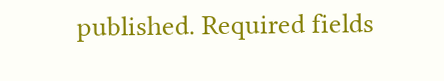published. Required fields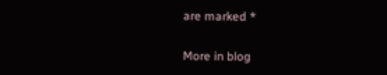are marked *

More in blog